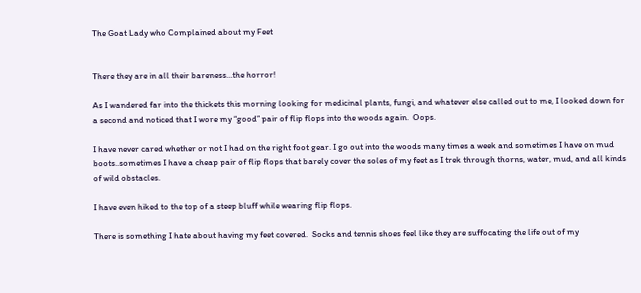The Goat Lady who Complained about my Feet


There they are in all their bareness…the horror!

As I wandered far into the thickets this morning looking for medicinal plants, fungi, and whatever else called out to me, I looked down for a second and noticed that I wore my “good” pair of flip flops into the woods again.  Oops.

I have never cared whether or not I had on the right foot gear. I go out into the woods many times a week and sometimes I have on mud boots..sometimes I have a cheap pair of flip flops that barely cover the soles of my feet as I trek through thorns, water, mud, and all kinds of wild obstacles.

I have even hiked to the top of a steep bluff while wearing flip flops.

There is something I hate about having my feet covered.  Socks and tennis shoes feel like they are suffocating the life out of my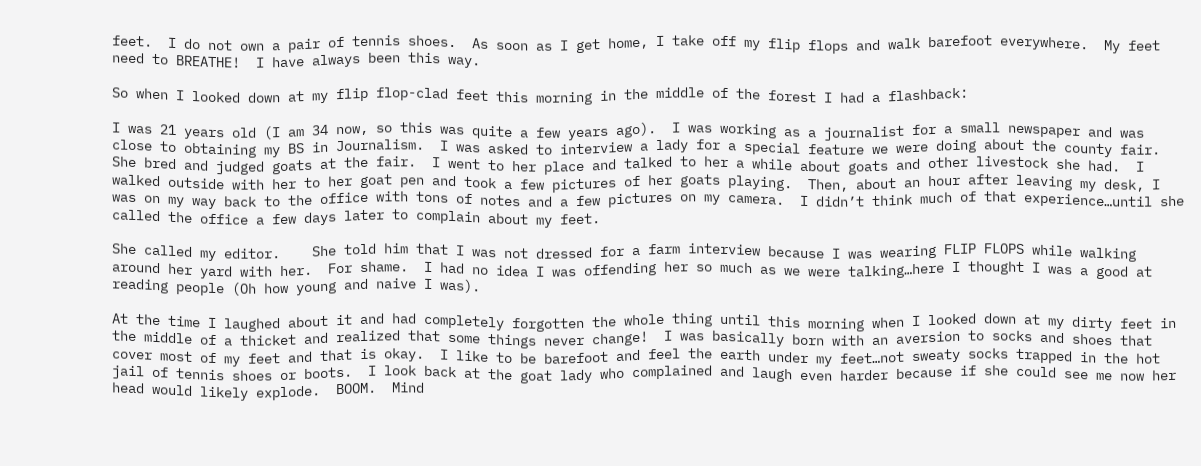feet.  I do not own a pair of tennis shoes.  As soon as I get home, I take off my flip flops and walk barefoot everywhere.  My feet need to BREATHE!  I have always been this way.

So when I looked down at my flip flop-clad feet this morning in the middle of the forest I had a flashback:

I was 21 years old (I am 34 now, so this was quite a few years ago).  I was working as a journalist for a small newspaper and was close to obtaining my BS in Journalism.  I was asked to interview a lady for a special feature we were doing about the county fair.  She bred and judged goats at the fair.  I went to her place and talked to her a while about goats and other livestock she had.  I walked outside with her to her goat pen and took a few pictures of her goats playing.  Then, about an hour after leaving my desk, I was on my way back to the office with tons of notes and a few pictures on my camera.  I didn’t think much of that experience…until she called the office a few days later to complain about my feet.

She called my editor.    She told him that I was not dressed for a farm interview because I was wearing FLIP FLOPS while walking around her yard with her.  For shame.  I had no idea I was offending her so much as we were talking…here I thought I was a good at reading people (Oh how young and naive I was).

At the time I laughed about it and had completely forgotten the whole thing until this morning when I looked down at my dirty feet in the middle of a thicket and realized that some things never change!  I was basically born with an aversion to socks and shoes that cover most of my feet and that is okay.  I like to be barefoot and feel the earth under my feet…not sweaty socks trapped in the hot jail of tennis shoes or boots.  I look back at the goat lady who complained and laugh even harder because if she could see me now her head would likely explode.  BOOM.  Mind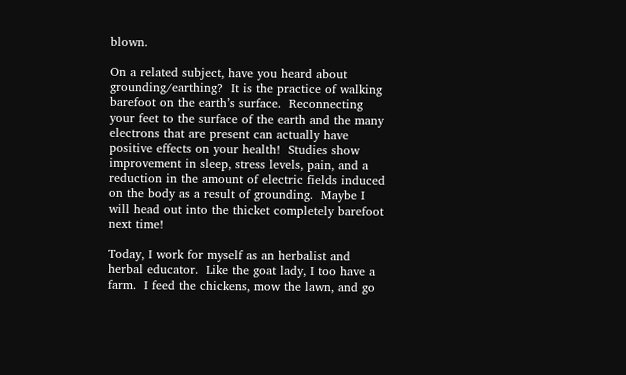blown.

On a related subject, have you heard about grounding/earthing?  It is the practice of walking barefoot on the earth’s surface.  Reconnecting your feet to the surface of the earth and the many electrons that are present can actually have positive effects on your health!  Studies show improvement in sleep, stress levels, pain, and a reduction in the amount of electric fields induced on the body as a result of grounding.  Maybe I will head out into the thicket completely barefoot next time!

Today, I work for myself as an herbalist and herbal educator.  Like the goat lady, I too have a farm.  I feed the chickens, mow the lawn, and go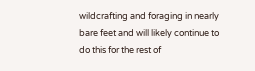wildcrafting and foraging in nearly bare feet and will likely continue to do this for the rest of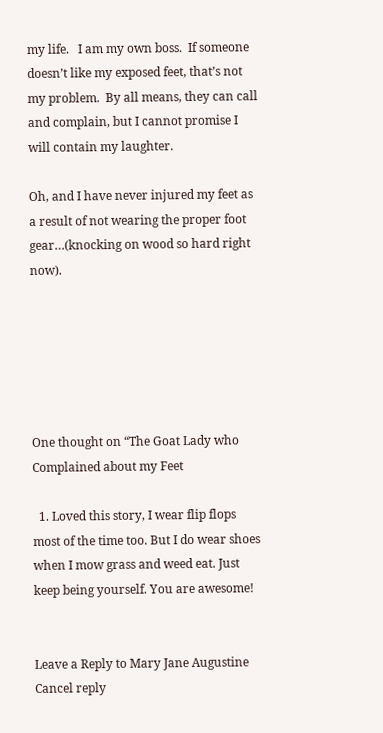my life.   I am my own boss.  If someone doesn’t like my exposed feet, that’s not my problem.  By all means, they can call and complain, but I cannot promise I will contain my laughter.

Oh, and I have never injured my feet as a result of not wearing the proper foot gear…(knocking on wood so hard right now).






One thought on “The Goat Lady who Complained about my Feet

  1. Loved this story, I wear flip flops most of the time too. But I do wear shoes when I mow grass and weed eat. Just keep being yourself. You are awesome!


Leave a Reply to Mary Jane Augustine Cancel reply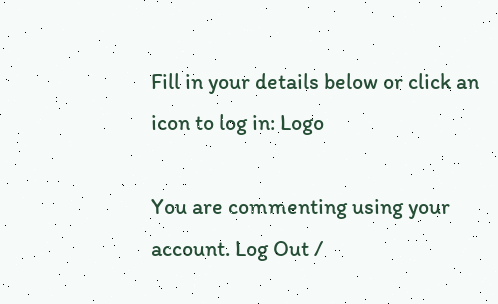Fill in your details below or click an icon to log in: Logo

You are commenting using your account. Log Out /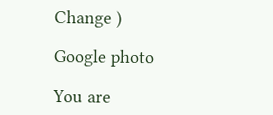Change )

Google photo

You are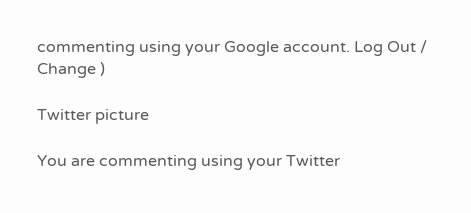commenting using your Google account. Log Out /  Change )

Twitter picture

You are commenting using your Twitter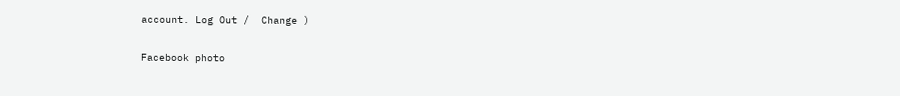account. Log Out /  Change )

Facebook photo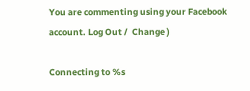You are commenting using your Facebook account. Log Out /  Change )

Connecting to %s